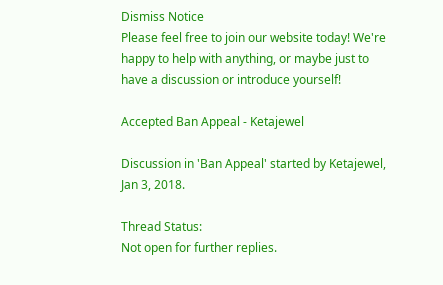Dismiss Notice
Please feel free to join our website today! We're happy to help with anything, or maybe just to have a discussion or introduce yourself!

Accepted Ban Appeal - Ketajewel

Discussion in 'Ban Appeal' started by Ketajewel, Jan 3, 2018.

Thread Status:
Not open for further replies.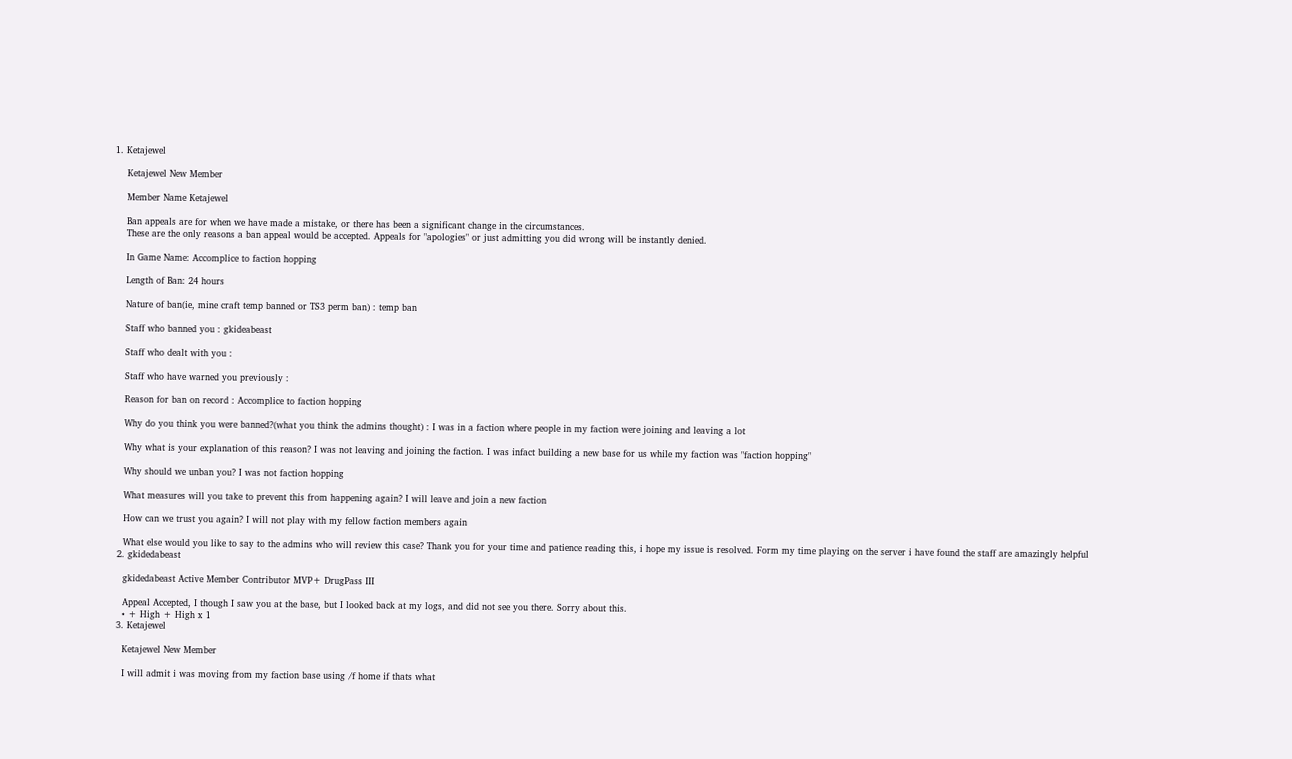1. Ketajewel

    Ketajewel New Member

    Member Name Ketajewel

    Ban appeals are for when we have made a mistake, or there has been a significant change in the circumstances.
    These are the only reasons a ban appeal would be accepted. Appeals for "apologies" or just admitting you did wrong will be instantly denied.

    In Game Name: Accomplice to faction hopping

    Length of Ban: 24 hours

    Nature of ban(ie, mine craft temp banned or TS3 perm ban) : temp ban

    Staff who banned you : gkideabeast

    Staff who dealt with you :

    Staff who have warned you previously :

    Reason for ban on record : Accomplice to faction hopping

    Why do you think you were banned?(what you think the admins thought) : I was in a faction where people in my faction were joining and leaving a lot

    Why what is your explanation of this reason? I was not leaving and joining the faction. I was infact building a new base for us while my faction was "faction hopping"

    Why should we unban you? I was not faction hopping

    What measures will you take to prevent this from happening again? I will leave and join a new faction

    How can we trust you again? I will not play with my fellow faction members again

    What else would you like to say to the admins who will review this case? Thank you for your time and patience reading this, i hope my issue is resolved. Form my time playing on the server i have found the staff are amazingly helpful
  2. gkidedabeast

    gkidedabeast Active Member Contributor MVP+ DrugPass III

    Appeal Accepted, I though I saw you at the base, but I looked back at my logs, and did not see you there. Sorry about this.
    • + High + High x 1
  3. Ketajewel

    Ketajewel New Member

    I will admit i was moving from my faction base using /f home if thats what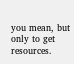you mean, but only to get resources.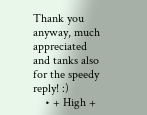Thank you anyway, much appreciated and tanks also for the speedy reply! :)
    • + High +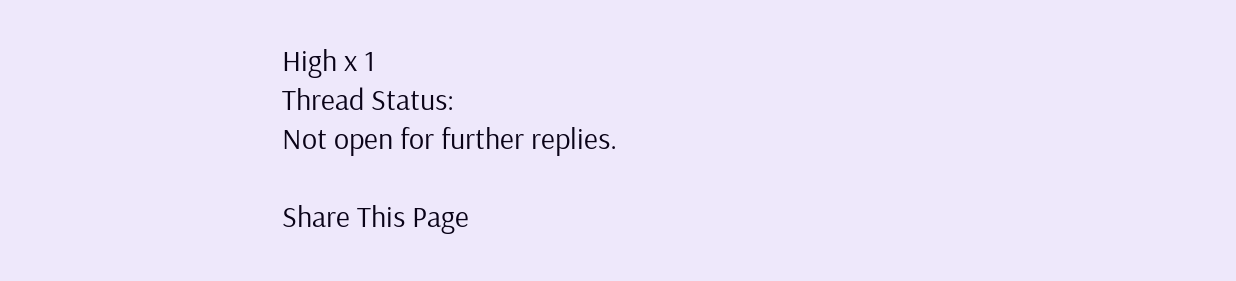High x 1
Thread Status:
Not open for further replies.

Share This Page